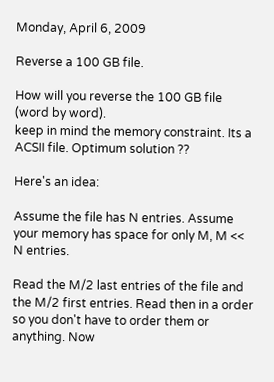Monday, April 6, 2009

Reverse a 100 GB file.

How will you reverse the 100 GB file (word by word).
keep in mind the memory constraint. Its a ACSII file. Optimum solution ??

Here's an idea:

Assume the file has N entries. Assume your memory has space for only M, M << N entries.

Read the M/2 last entries of the file and the M/2 first entries. Read then in a order so you don't have to order them or anything. Now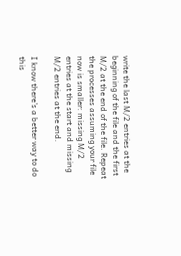write the last M/2 entries at the beginning of the file and the first M/2 at the end of the file. Repeat the processes assuming your file now is smaller: missing M/2 entries at the start and missing M/2 entries at the end.

I know there's a better way to do this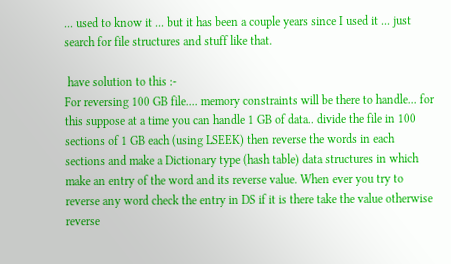... used to know it ... but it has been a couple years since I used it ... just search for file structures and stuff like that.

 have solution to this :-
For reversing 100 GB file.... memory constraints will be there to handle... for this suppose at a time you can handle 1 GB of data.. divide the file in 100 sections of 1 GB each (using LSEEK) then reverse the words in each sections and make a Dictionary type (hash table) data structures in which make an entry of the word and its reverse value. When ever you try to reverse any word check the entry in DS if it is there take the value otherwise reverse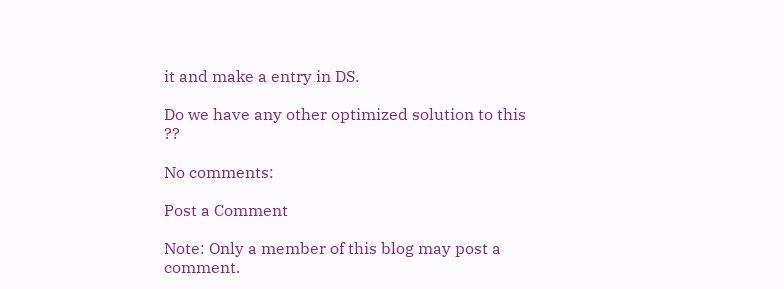it and make a entry in DS.

Do we have any other optimized solution to this ??

No comments:

Post a Comment

Note: Only a member of this blog may post a comment.